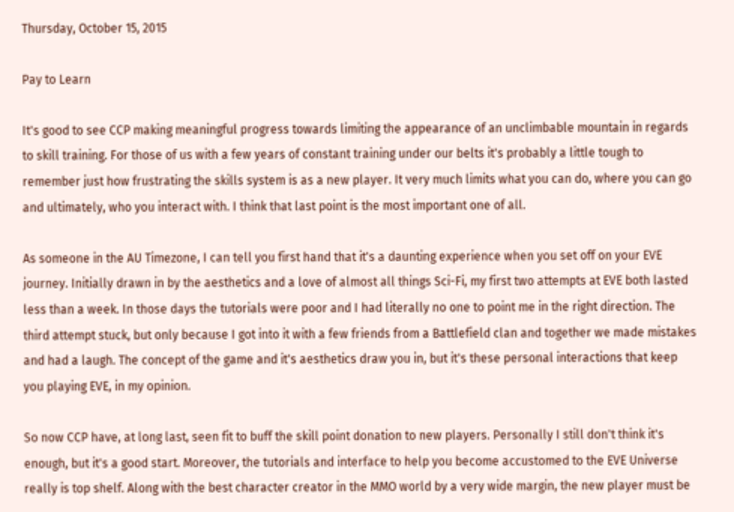Thursday, October 15, 2015

Pay to Learn

It's good to see CCP making meaningful progress towards limiting the appearance of an unclimbable mountain in regards to skill training. For those of us with a few years of constant training under our belts it's probably a little tough to remember just how frustrating the skills system is as a new player. It very much limits what you can do, where you can go and ultimately, who you interact with. I think that last point is the most important one of all.

As someone in the AU Timezone, I can tell you first hand that it's a daunting experience when you set off on your EVE journey. Initially drawn in by the aesthetics and a love of almost all things Sci-Fi, my first two attempts at EVE both lasted less than a week. In those days the tutorials were poor and I had literally no one to point me in the right direction. The third attempt stuck, but only because I got into it with a few friends from a Battlefield clan and together we made mistakes and had a laugh. The concept of the game and it's aesthetics draw you in, but it's these personal interactions that keep you playing EVE, in my opinion.

So now CCP have, at long last, seen fit to buff the skill point donation to new players. Personally I still don't think it's enough, but it's a good start. Moreover, the tutorials and interface to help you become accustomed to the EVE Universe really is top shelf. Along with the best character creator in the MMO world by a very wide margin, the new player must be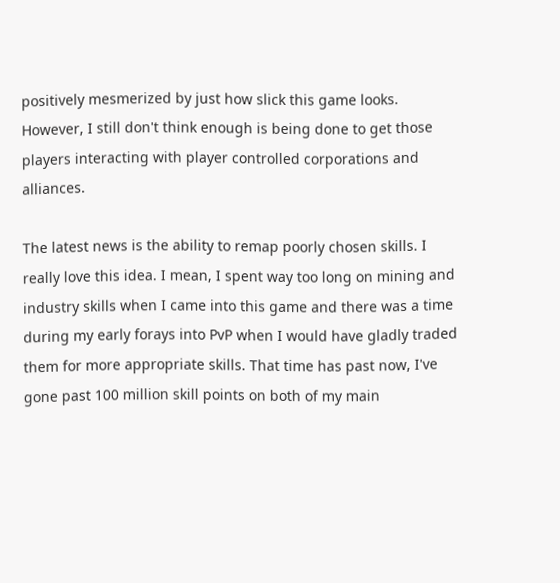positively mesmerized by just how slick this game looks. However, I still don't think enough is being done to get those players interacting with player controlled corporations and alliances.

The latest news is the ability to remap poorly chosen skills. I really love this idea. I mean, I spent way too long on mining and industry skills when I came into this game and there was a time during my early forays into PvP when I would have gladly traded them for more appropriate skills. That time has past now, I've gone past 100 million skill points on both of my main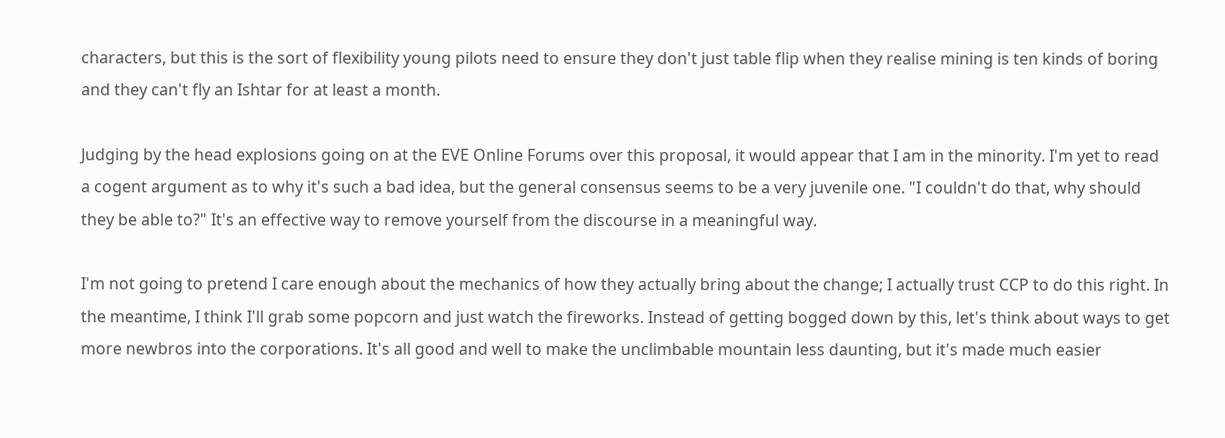characters, but this is the sort of flexibility young pilots need to ensure they don't just table flip when they realise mining is ten kinds of boring and they can't fly an Ishtar for at least a month.

Judging by the head explosions going on at the EVE Online Forums over this proposal, it would appear that I am in the minority. I'm yet to read a cogent argument as to why it's such a bad idea, but the general consensus seems to be a very juvenile one. "I couldn't do that, why should they be able to?" It's an effective way to remove yourself from the discourse in a meaningful way.

I'm not going to pretend I care enough about the mechanics of how they actually bring about the change; I actually trust CCP to do this right. In the meantime, I think I'll grab some popcorn and just watch the fireworks. Instead of getting bogged down by this, let's think about ways to get more newbros into the corporations. It's all good and well to make the unclimbable mountain less daunting, but it's made much easier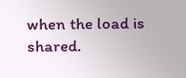when the load is shared.